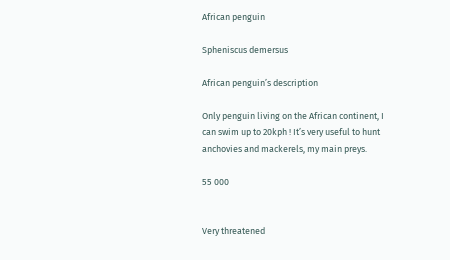African penguin

Spheniscus demersus

African penguin’s description

Only penguin living on the African continent, I can swim up to 20kph ! It’s very useful to hunt anchovies and mackerels, my main preys.

55 000


Very threatened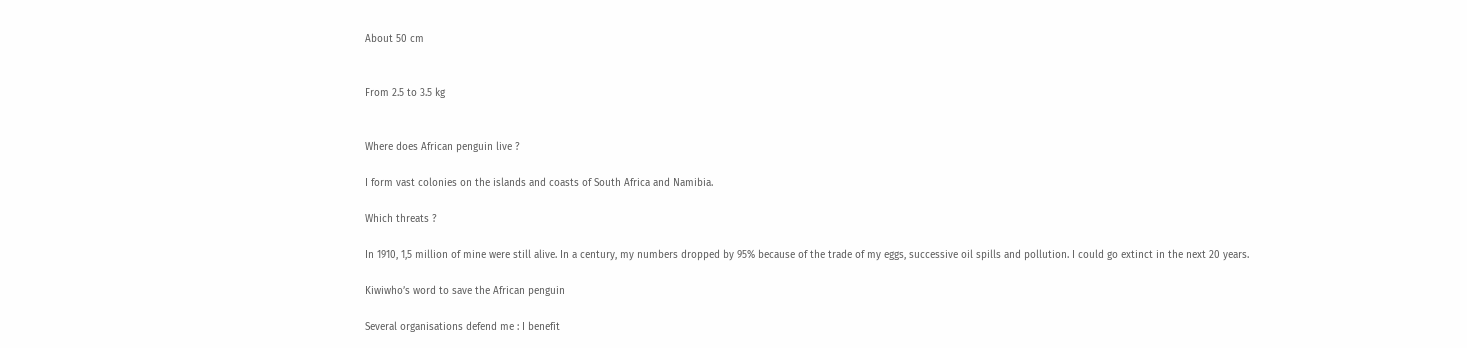About 50 cm


From 2.5 to 3.5 kg


Where does African penguin live ?

I form vast colonies on the islands and coasts of South Africa and Namibia.

Which threats ?

In 1910, 1,5 million of mine were still alive. In a century, my numbers dropped by 95% because of the trade of my eggs, successive oil spills and pollution. I could go extinct in the next 20 years.

Kiwiwho’s word to save the African penguin

Several organisations defend me : I benefit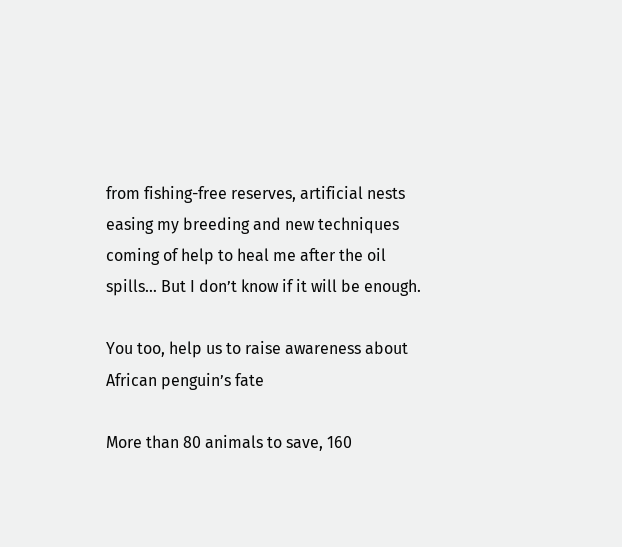from fishing-free reserves, artificial nests easing my breeding and new techniques coming of help to heal me after the oil spills… But I don’t know if it will be enough.

You too, help us to raise awareness about African penguin’s fate

More than 80 animals to save, 160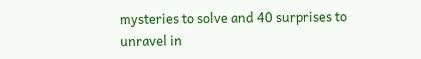mysteries to solve and 40 surprises to unravel in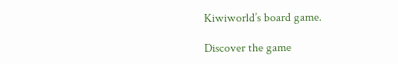Kiwiworld’s board game.

Discover the game